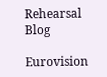Rehearsal Blog

Eurovision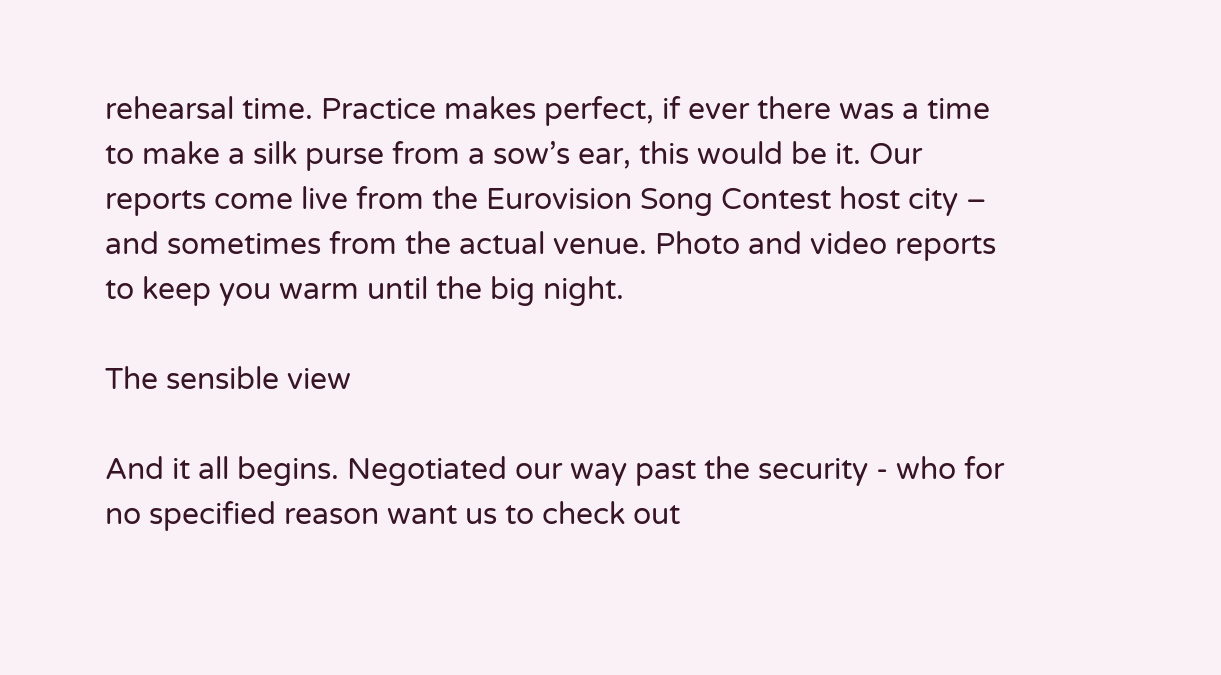rehearsal time. Practice makes perfect, if ever there was a time to make a silk purse from a sow’s ear, this would be it. Our reports come live from the Eurovision Song Contest host city – and sometimes from the actual venue. Photo and video reports to keep you warm until the big night.

The sensible view

And it all begins. Negotiated our way past the security - who for no specified reason want us to check out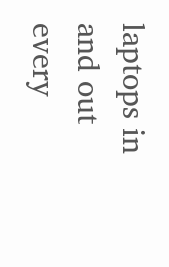laptops in and out every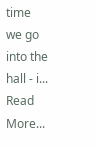time we go into the hall - i... Read More...